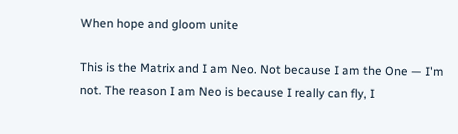When hope and gloom unite

This is the Matrix and I am Neo. Not because I am the One — I'm not. The reason I am Neo is because I really can fly, I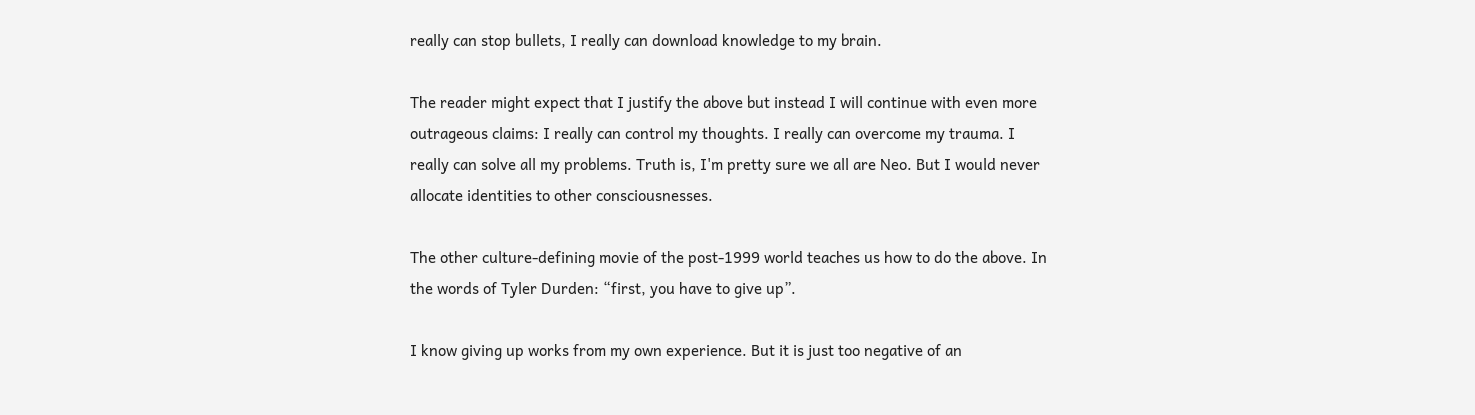really can stop bullets, I really can download knowledge to my brain.

The reader might expect that I justify the above but instead I will continue with even more outrageous claims: I really can control my thoughts. I really can overcome my trauma. I really can solve all my problems. Truth is, I'm pretty sure we all are Neo. But I would never allocate identities to other consciousnesses.

The other culture-defining movie of the post-1999 world teaches us how to do the above. In the words of Tyler Durden: “first, you have to give up”.

I know giving up works from my own experience. But it is just too negative of an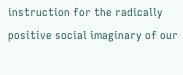instruction for the radically positive social imaginary of our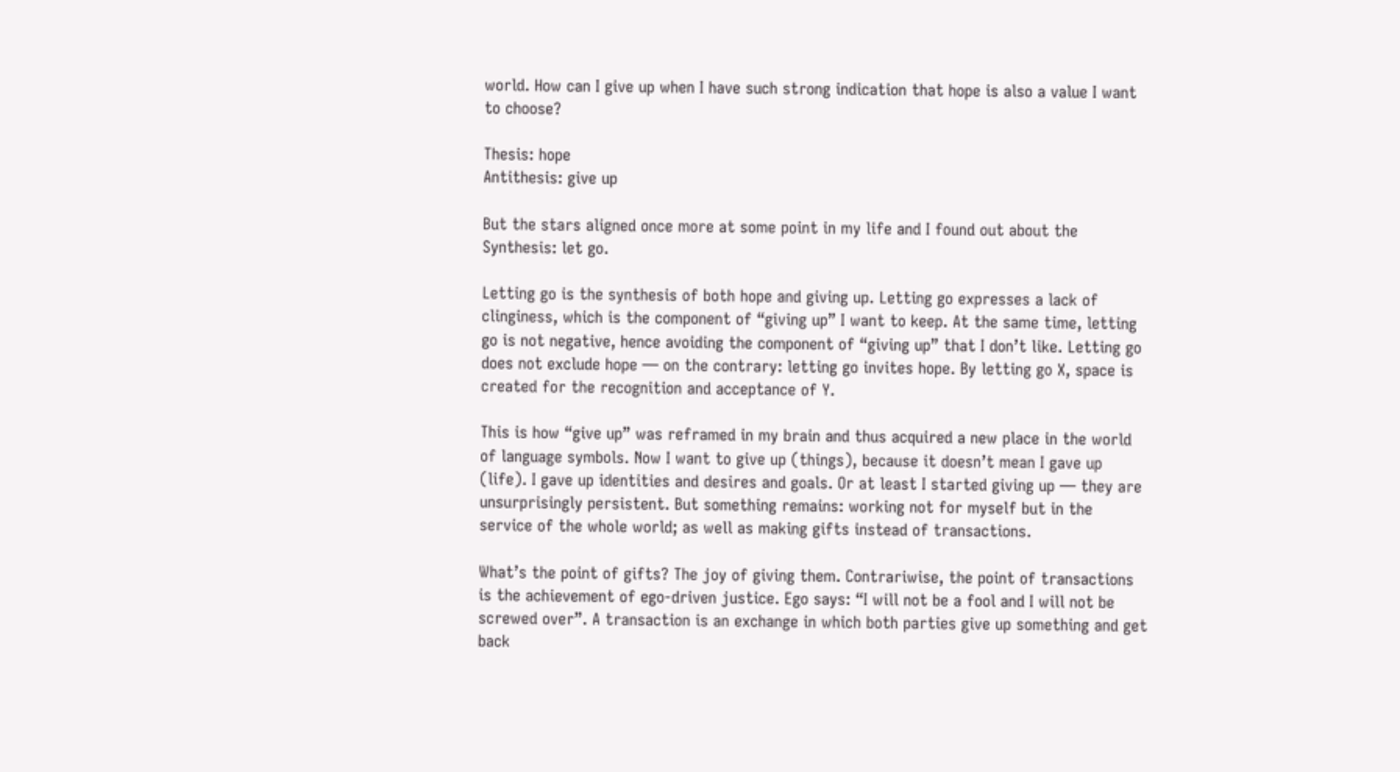world. How can I give up when I have such strong indication that hope is also a value I want to choose?

Thesis: hope
Antithesis: give up

But the stars aligned once more at some point in my life and I found out about the Synthesis: let go.

Letting go is the synthesis of both hope and giving up. Letting go expresses a lack of clinginess, which is the component of “giving up” I want to keep. At the same time, letting go is not negative, hence avoiding the component of “giving up” that I don’t like. Letting go does not exclude hope — on the contrary: letting go invites hope. By letting go X, space is created for the recognition and acceptance of Y.

This is how “give up” was reframed in my brain and thus acquired a new place in the world of language symbols. Now I want to give up (things), because it doesn’t mean I gave up (life). I gave up identities and desires and goals. Or at least I started giving up — they are unsurprisingly persistent. But something remains: working not for myself but in the service of the whole world; as well as making gifts instead of transactions.

What’s the point of gifts? The joy of giving them. Contrariwise, the point of transactions is the achievement of ego-driven justice. Ego says: “I will not be a fool and I will not be screwed over”. A transaction is an exchange in which both parties give up something and get back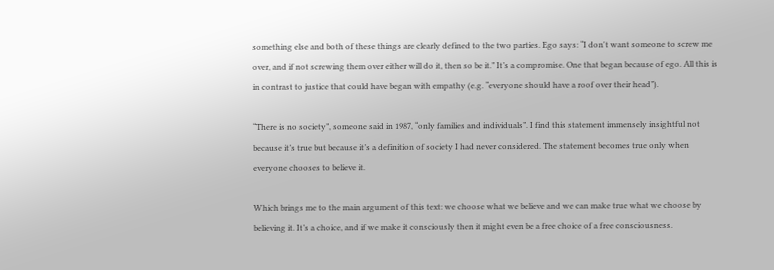something else and both of these things are clearly defined to the two parties. Ego says: “I don't want someone to screw me over, and if not screwing them over either will do it, then so be it.” It’s a compromise. One that began because of ego. All this is in contrast to justice that could have began with empathy (e.g. “everyone should have a roof over their head”).

“There is no society”, someone said in 1987, “only families and individuals”. I find this statement immensely insightful not because it’s true but because it’s a definition of society I had never considered. The statement becomes true only when everyone chooses to believe it.

Which brings me to the main argument of this text: we choose what we believe and we can make true what we choose by believing it. It’s a choice, and if we make it consciously then it might even be a free choice of a free consciousness.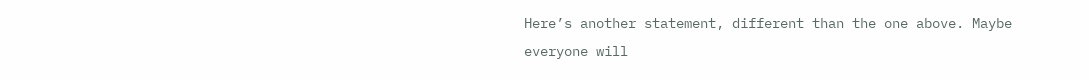Here’s another statement, different than the one above. Maybe everyone will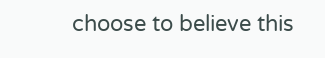choose to believe this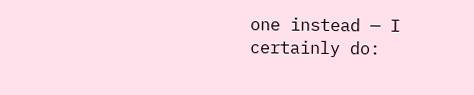one instead — I certainly do: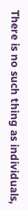There is no such thing as individuals,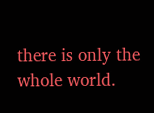there is only the whole world.